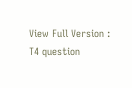View Full Version : T4 question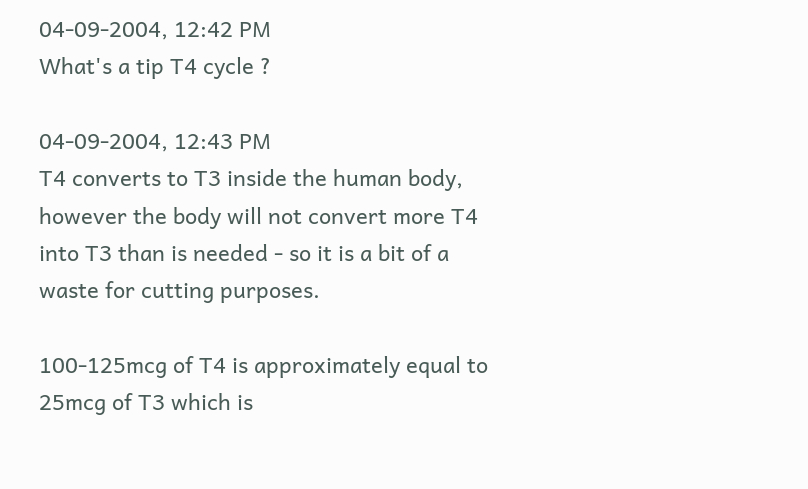04-09-2004, 12:42 PM
What's a tip T4 cycle ?

04-09-2004, 12:43 PM
T4 converts to T3 inside the human body, however the body will not convert more T4 into T3 than is needed - so it is a bit of a waste for cutting purposes.

100-125mcg of T4 is approximately equal to 25mcg of T3 which is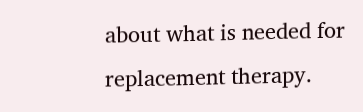about what is needed for replacement therapy.